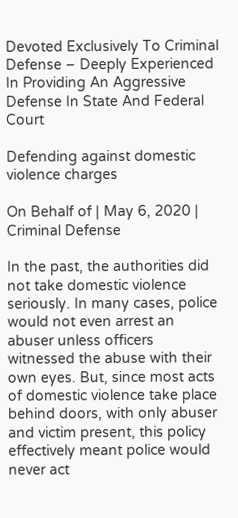Devoted Exclusively To Criminal Defense – Deeply Experienced In Providing An Aggressive Defense In State And Federal Court

Defending against domestic violence charges

On Behalf of | May 6, 2020 | Criminal Defense

In the past, the authorities did not take domestic violence seriously. In many cases, police would not even arrest an abuser unless officers witnessed the abuse with their own eyes. But, since most acts of domestic violence take place behind doors, with only abuser and victim present, this policy effectively meant police would never act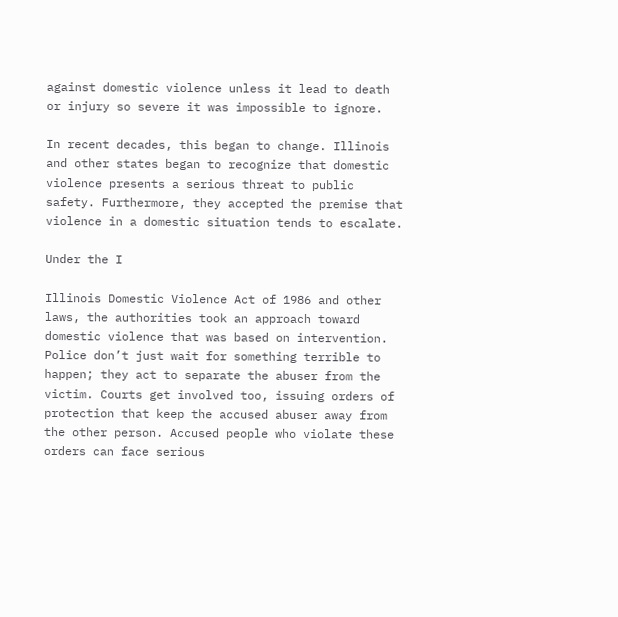against domestic violence unless it lead to death or injury so severe it was impossible to ignore.

In recent decades, this began to change. Illinois and other states began to recognize that domestic violence presents a serious threat to public safety. Furthermore, they accepted the premise that violence in a domestic situation tends to escalate.

Under the I

Illinois Domestic Violence Act of 1986 and other laws, the authorities took an approach toward domestic violence that was based on intervention. Police don’t just wait for something terrible to happen; they act to separate the abuser from the victim. Courts get involved too, issuing orders of protection that keep the accused abuser away from the other person. Accused people who violate these orders can face serious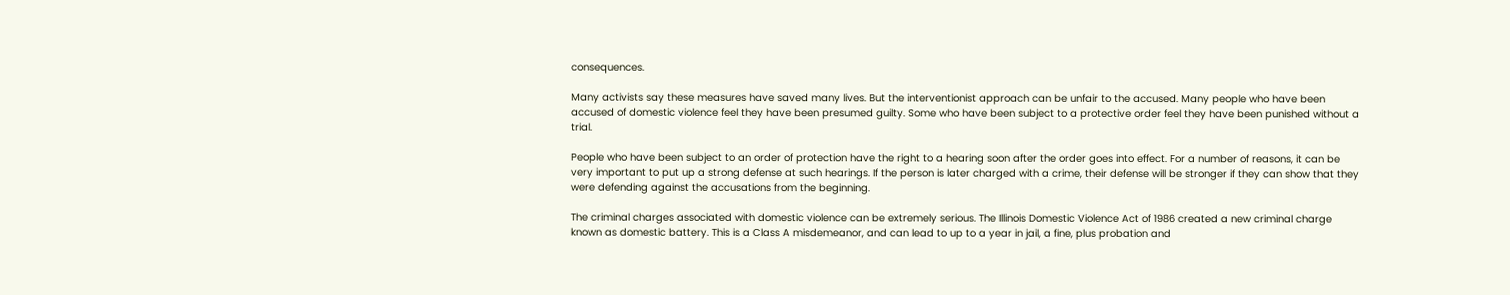consequences.

Many activists say these measures have saved many lives. But the interventionist approach can be unfair to the accused. Many people who have been accused of domestic violence feel they have been presumed guilty. Some who have been subject to a protective order feel they have been punished without a trial.

People who have been subject to an order of protection have the right to a hearing soon after the order goes into effect. For a number of reasons, it can be very important to put up a strong defense at such hearings. If the person is later charged with a crime, their defense will be stronger if they can show that they were defending against the accusations from the beginning.

The criminal charges associated with domestic violence can be extremely serious. The Illinois Domestic Violence Act of 1986 created a new criminal charge known as domestic battery. This is a Class A misdemeanor, and can lead to up to a year in jail, a fine, plus probation and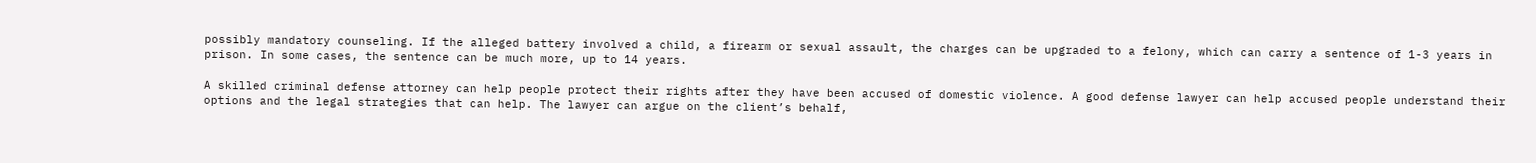possibly mandatory counseling. If the alleged battery involved a child, a firearm or sexual assault, the charges can be upgraded to a felony, which can carry a sentence of 1-3 years in prison. In some cases, the sentence can be much more, up to 14 years.

A skilled criminal defense attorney can help people protect their rights after they have been accused of domestic violence. A good defense lawyer can help accused people understand their options and the legal strategies that can help. The lawyer can argue on the client’s behalf,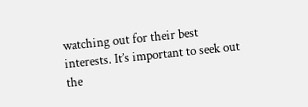watching out for their best interests. It’s important to seek out the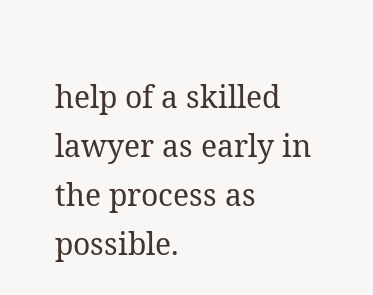help of a skilled lawyer as early in the process as possible.